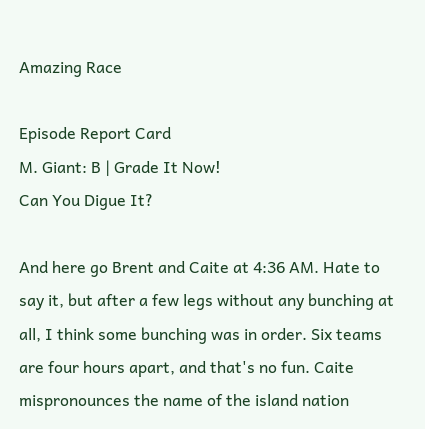Amazing Race

Episode Report Card
M. Giant: B | Grade It Now!
Can You Digue It?

And here go Brent and Caite at 4:36 AM. Hate to say it, but after a few legs without any bunching at all, I think some bunching was in order. Six teams are four hours apart, and that's no fun. Caite mispronounces the name of the island nation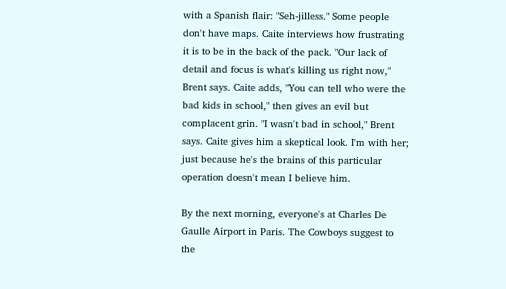with a Spanish flair: "Seh-jilless." Some people don't have maps. Caite interviews how frustrating it is to be in the back of the pack. "Our lack of detail and focus is what's killing us right now," Brent says. Caite adds, "You can tell who were the bad kids in school," then gives an evil but complacent grin. "I wasn't bad in school," Brent says. Caite gives him a skeptical look. I'm with her; just because he's the brains of this particular operation doesn't mean I believe him.

By the next morning, everyone's at Charles De Gaulle Airport in Paris. The Cowboys suggest to the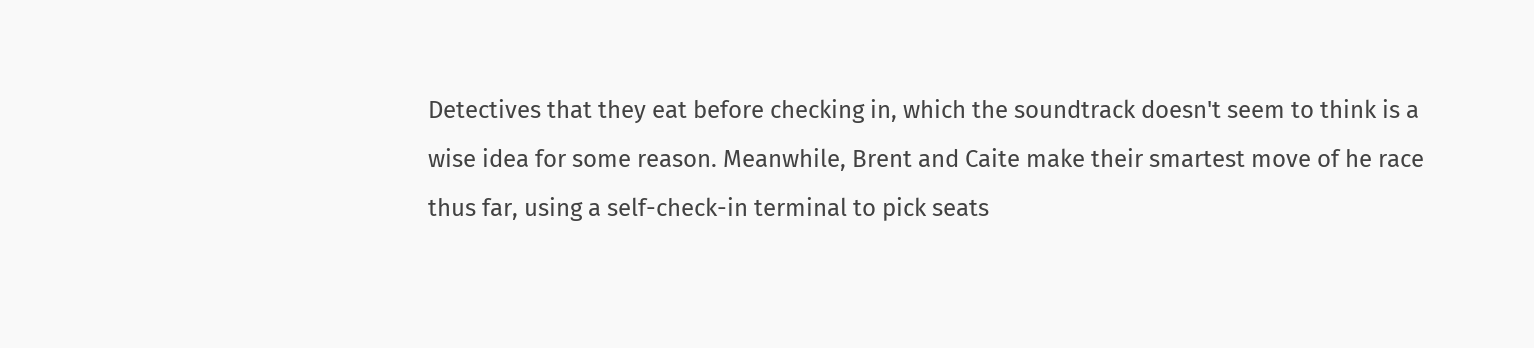Detectives that they eat before checking in, which the soundtrack doesn't seem to think is a wise idea for some reason. Meanwhile, Brent and Caite make their smartest move of he race thus far, using a self-check-in terminal to pick seats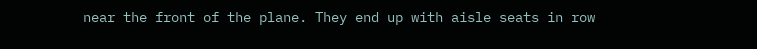near the front of the plane. They end up with aisle seats in row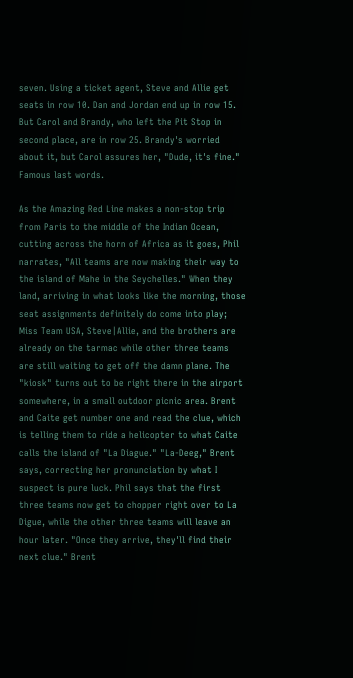seven. Using a ticket agent, Steve and Allie get seats in row 10. Dan and Jordan end up in row 15. But Carol and Brandy, who left the Pit Stop in second place, are in row 25. Brandy's worried about it, but Carol assures her, "Dude, it's fine." Famous last words.

As the Amazing Red Line makes a non-stop trip from Paris to the middle of the Indian Ocean, cutting across the horn of Africa as it goes, Phil narrates, "All teams are now making their way to the island of Mahe in the Seychelles." When they land, arriving in what looks like the morning, those seat assignments definitely do come into play; Miss Team USA, Steve|Allie, and the brothers are already on the tarmac while other three teams are still waiting to get off the damn plane. The "kiosk" turns out to be right there in the airport somewhere, in a small outdoor picnic area. Brent and Caite get number one and read the clue, which is telling them to ride a helicopter to what Caite calls the island of "La Diague." "La-Deeg," Brent says, correcting her pronunciation by what I suspect is pure luck. Phil says that the first three teams now get to chopper right over to La Digue, while the other three teams will leave an hour later. "Once they arrive, they'll find their next clue." Brent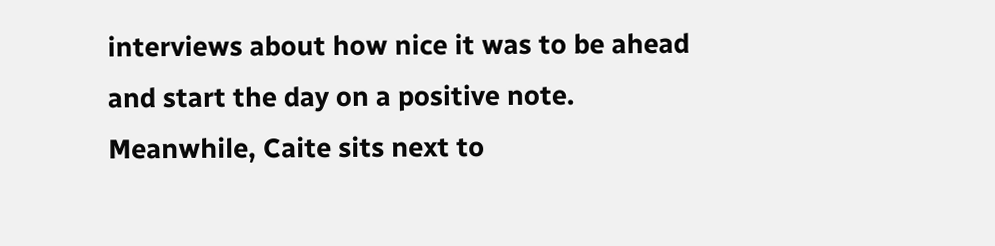interviews about how nice it was to be ahead and start the day on a positive note. Meanwhile, Caite sits next to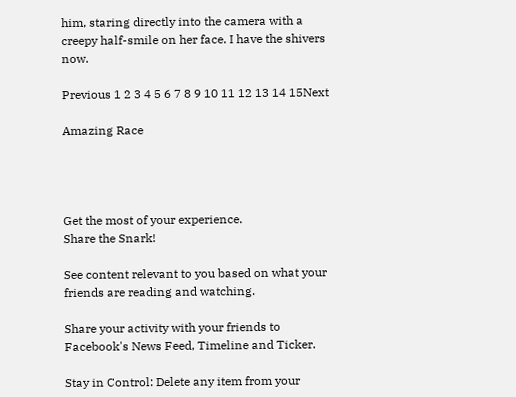him, staring directly into the camera with a creepy half-smile on her face. I have the shivers now.

Previous 1 2 3 4 5 6 7 8 9 10 11 12 13 14 15Next

Amazing Race




Get the most of your experience.
Share the Snark!

See content relevant to you based on what your friends are reading and watching.

Share your activity with your friends to Facebook's News Feed, Timeline and Ticker.

Stay in Control: Delete any item from your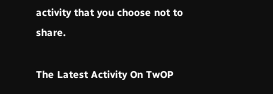activity that you choose not to share.

The Latest Activity On TwOP